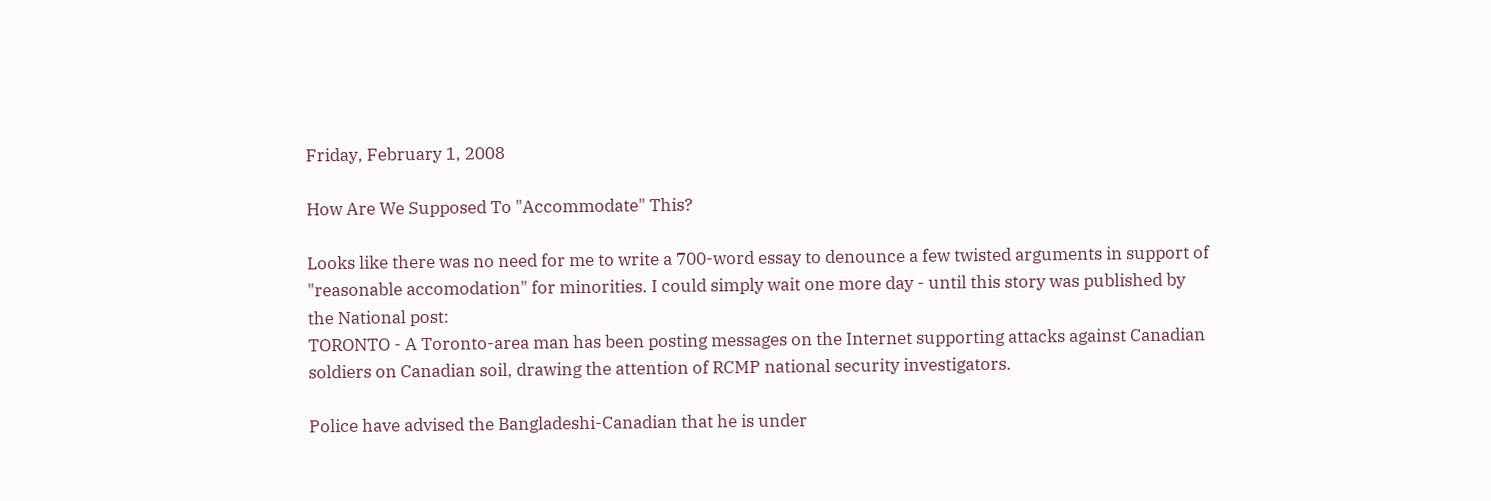Friday, February 1, 2008

How Are We Supposed To "Accommodate" This?

Looks like there was no need for me to write a 700-word essay to denounce a few twisted arguments in support of "reasonable accomodation" for minorities. I could simply wait one more day - until this story was published by the National post:
TORONTO - A Toronto-area man has been posting messages on the Internet supporting attacks against Canadian soldiers on Canadian soil, drawing the attention of RCMP national security investigators.

Police have advised the Bangladeshi-Canadian that he is under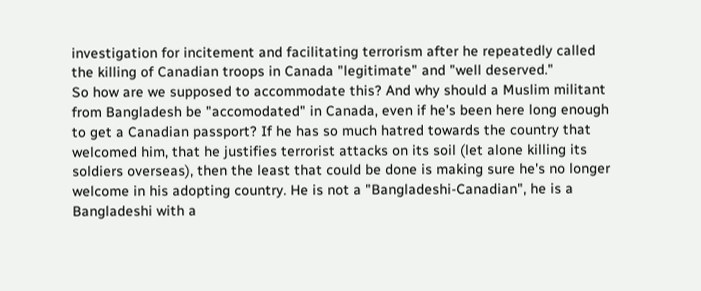investigation for incitement and facilitating terrorism after he repeatedly called the killing of Canadian troops in Canada "legitimate" and "well deserved."
So how are we supposed to accommodate this? And why should a Muslim militant from Bangladesh be "accomodated" in Canada, even if he's been here long enough to get a Canadian passport? If he has so much hatred towards the country that welcomed him, that he justifies terrorist attacks on its soil (let alone killing its soldiers overseas), then the least that could be done is making sure he's no longer welcome in his adopting country. He is not a "Bangladeshi-Canadian", he is a Bangladeshi with a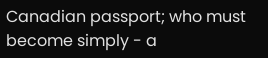Canadian passport; who must become simply - a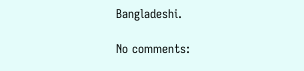Bangladeshi.

No comments: